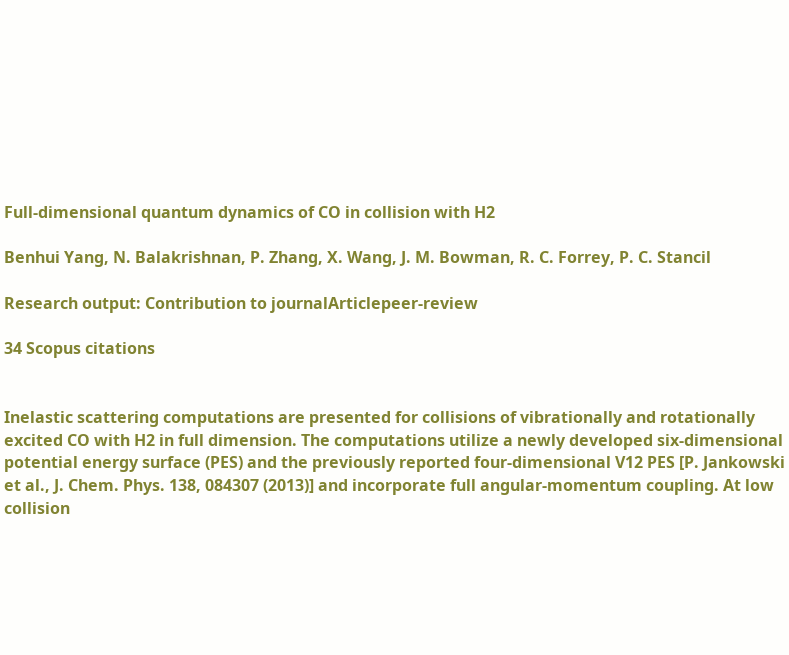Full-dimensional quantum dynamics of CO in collision with H2

Benhui Yang, N. Balakrishnan, P. Zhang, X. Wang, J. M. Bowman, R. C. Forrey, P. C. Stancil

Research output: Contribution to journalArticlepeer-review

34 Scopus citations


Inelastic scattering computations are presented for collisions of vibrationally and rotationally excited CO with H2 in full dimension. The computations utilize a newly developed six-dimensional potential energy surface (PES) and the previously reported four-dimensional V12 PES [P. Jankowski et al., J. Chem. Phys. 138, 084307 (2013)] and incorporate full angular-momentum coupling. At low collision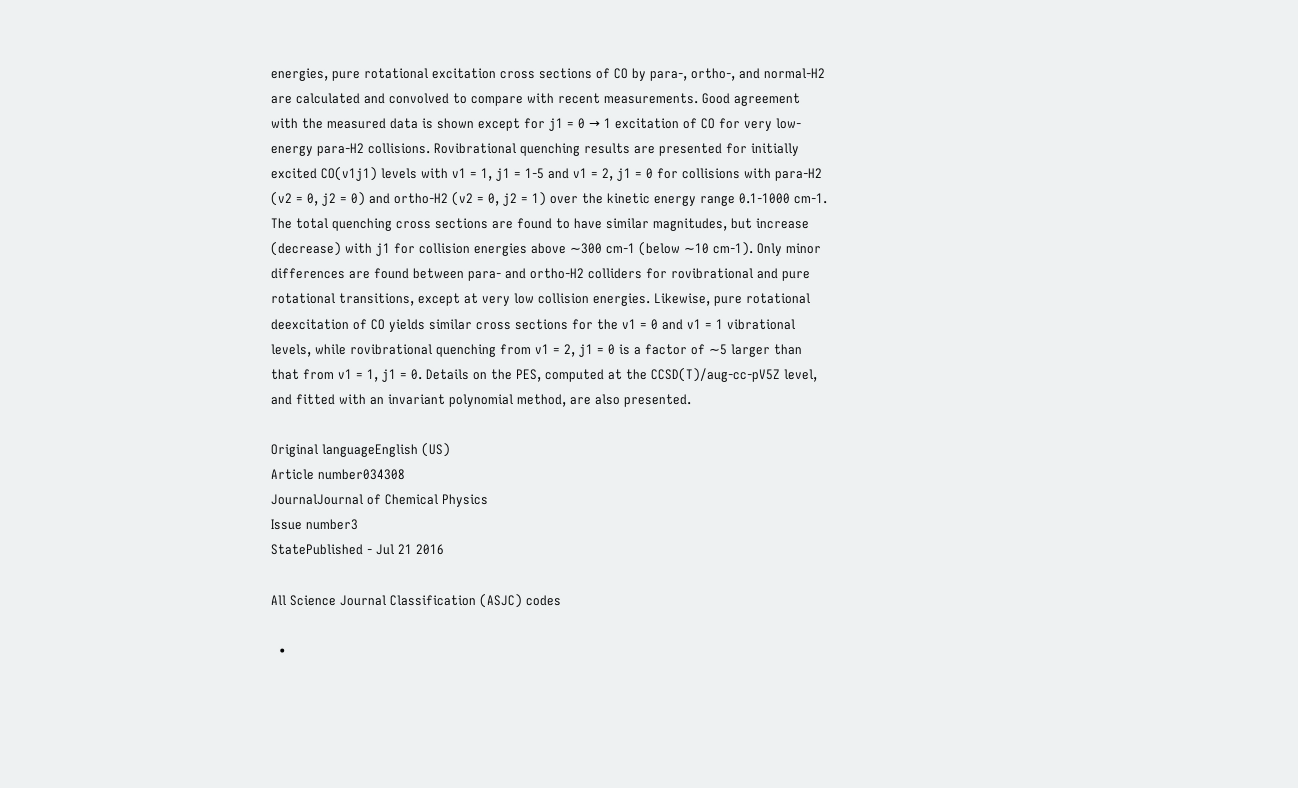energies, pure rotational excitation cross sections of CO by para-, ortho-, and normal-H2 are calculated and convolved to compare with recent measurements. Good agreement with the measured data is shown except for j1 = 0 → 1 excitation of CO for very low-energy para-H2 collisions. Rovibrational quenching results are presented for initially excited CO(v1j1) levels with v1 = 1, j1 = 1-5 and v1 = 2, j1 = 0 for collisions with para-H2 (v2 = 0, j2 = 0) and ortho-H2 (v2 = 0, j2 = 1) over the kinetic energy range 0.1-1000 cm-1. The total quenching cross sections are found to have similar magnitudes, but increase (decrease) with j1 for collision energies above ∼300 cm-1 (below ∼10 cm-1). Only minor differences are found between para- and ortho-H2 colliders for rovibrational and pure rotational transitions, except at very low collision energies. Likewise, pure rotational deexcitation of CO yields similar cross sections for the v1 = 0 and v1 = 1 vibrational levels, while rovibrational quenching from v1 = 2, j1 = 0 is a factor of ∼5 larger than that from v1 = 1, j1 = 0. Details on the PES, computed at the CCSD(T)/aug-cc-pV5Z level, and fitted with an invariant polynomial method, are also presented.

Original languageEnglish (US)
Article number034308
JournalJournal of Chemical Physics
Issue number3
StatePublished - Jul 21 2016

All Science Journal Classification (ASJC) codes

  •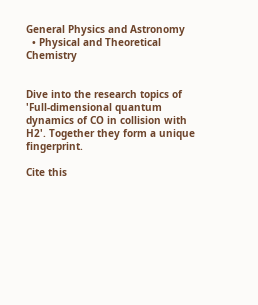General Physics and Astronomy
  • Physical and Theoretical Chemistry


Dive into the research topics of 'Full-dimensional quantum dynamics of CO in collision with H2'. Together they form a unique fingerprint.

Cite this